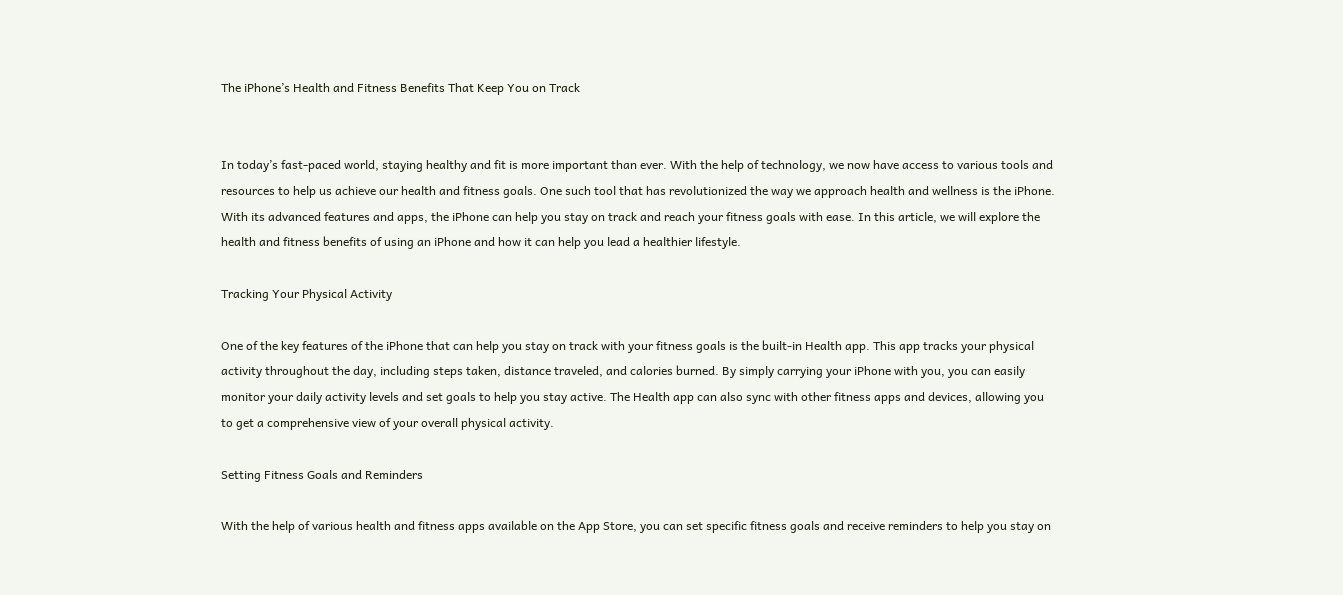The iPhone’s Health and Fitness Benefits That Keep You on Track


In today’s fast-paced world, staying healthy and fit is more important than ever. With the help of technology, we now have access to various tools and resources to help us achieve our health and fitness goals. One such tool that has revolutionized the way we approach health and wellness is the iPhone. With its advanced features and apps, the iPhone can help you stay on track and reach your fitness goals with ease. In this article, we will explore the health and fitness benefits of using an iPhone and how it can help you lead a healthier lifestyle.

Tracking Your Physical Activity

One of the key features of the iPhone that can help you stay on track with your fitness goals is the built-in Health app. This app tracks your physical activity throughout the day, including steps taken, distance traveled, and calories burned. By simply carrying your iPhone with you, you can easily monitor your daily activity levels and set goals to help you stay active. The Health app can also sync with other fitness apps and devices, allowing you to get a comprehensive view of your overall physical activity.

Setting Fitness Goals and Reminders

With the help of various health and fitness apps available on the App Store, you can set specific fitness goals and receive reminders to help you stay on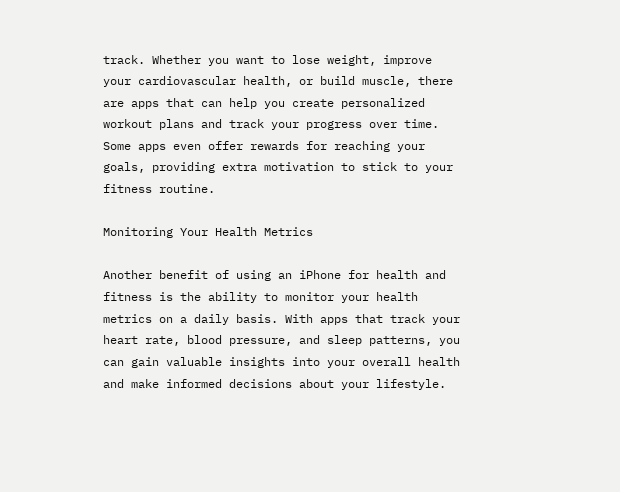track. Whether you want to lose weight, improve your cardiovascular health, or build muscle, there are apps that can help you create personalized workout plans and track your progress over time. Some apps even offer rewards for reaching your goals, providing extra motivation to stick to your fitness routine.

Monitoring Your Health Metrics

Another benefit of using an iPhone for health and fitness is the ability to monitor your health metrics on a daily basis. With apps that track your heart rate, blood pressure, and sleep patterns, you can gain valuable insights into your overall health and make informed decisions about your lifestyle.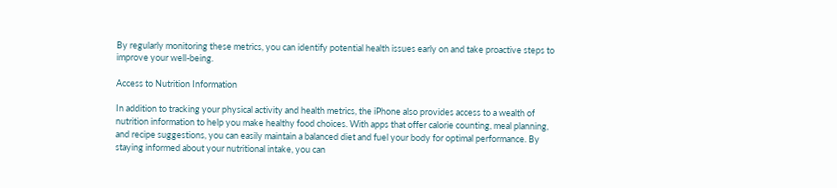By regularly monitoring these metrics, you can identify potential health issues early on and take proactive steps to improve your well-being.

Access to Nutrition Information

In addition to tracking your physical activity and health metrics, the iPhone also provides access to a wealth of nutrition information to help you make healthy food choices. With apps that offer calorie counting, meal planning, and recipe suggestions, you can easily maintain a balanced diet and fuel your body for optimal performance. By staying informed about your nutritional intake, you can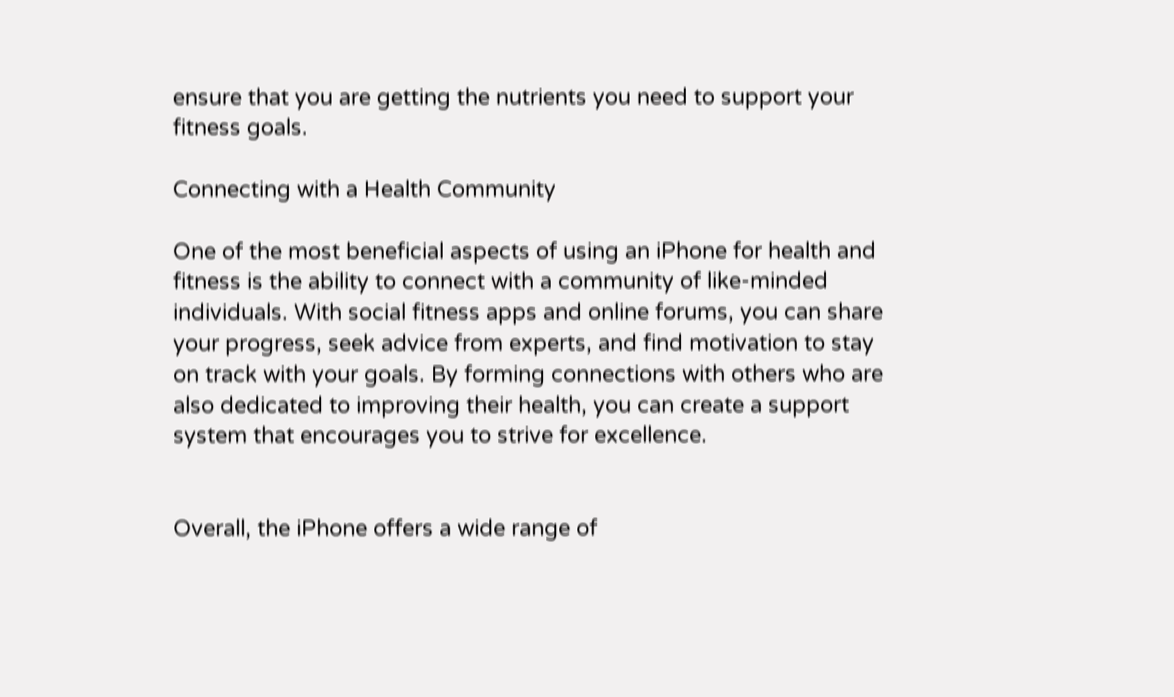ensure that you are getting the nutrients you need to support your fitness goals.

Connecting with a Health Community

One of the most beneficial aspects of using an iPhone for health and fitness is the ability to connect with a community of like-minded individuals. With social fitness apps and online forums, you can share your progress, seek advice from experts, and find motivation to stay on track with your goals. By forming connections with others who are also dedicated to improving their health, you can create a support system that encourages you to strive for excellence.


Overall, the iPhone offers a wide range of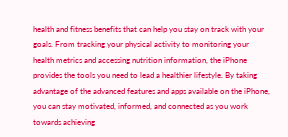health and fitness benefits that can help you stay on track with your goals. From tracking your physical activity to monitoring your health metrics and accessing nutrition information, the iPhone provides the tools you need to lead a healthier lifestyle. By taking advantage of the advanced features and apps available on the iPhone, you can stay motivated, informed, and connected as you work towards achieving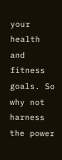your health and fitness goals. So why not harness the power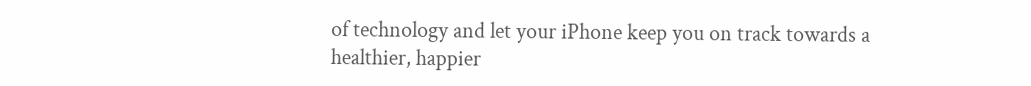of technology and let your iPhone keep you on track towards a healthier, happier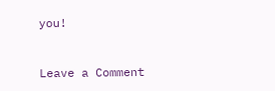you!


Leave a Comment